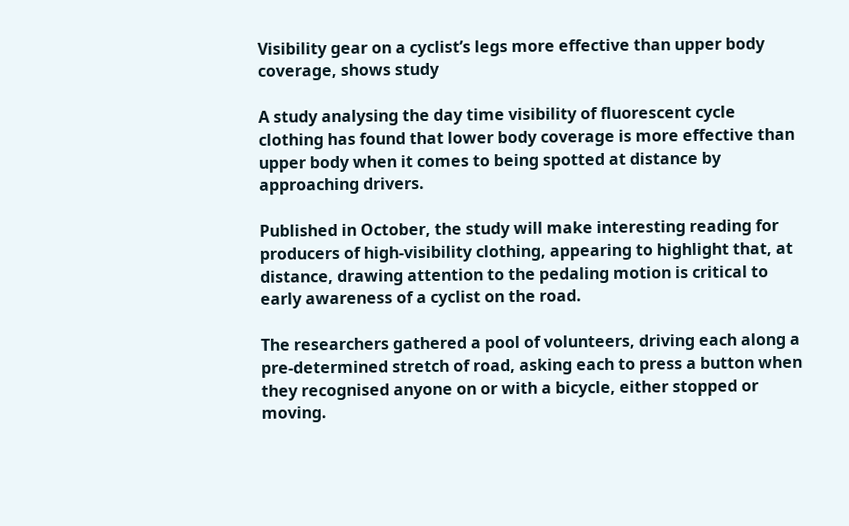Visibility gear on a cyclist’s legs more effective than upper body coverage, shows study

A study analysing the day time visibility of fluorescent cycle clothing has found that lower body coverage is more effective than upper body when it comes to being spotted at distance by approaching drivers.

Published in October, the study will make interesting reading for producers of high-visibility clothing, appearing to highlight that, at distance, drawing attention to the pedaling motion is critical to early awareness of a cyclist on the road.

The researchers gathered a pool of volunteers, driving each along a pre-determined stretch of road, asking each to press a button when they recognised anyone on or with a bicycle, either stopped or moving.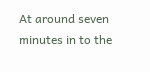At around seven minutes in to the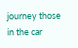journey those in the car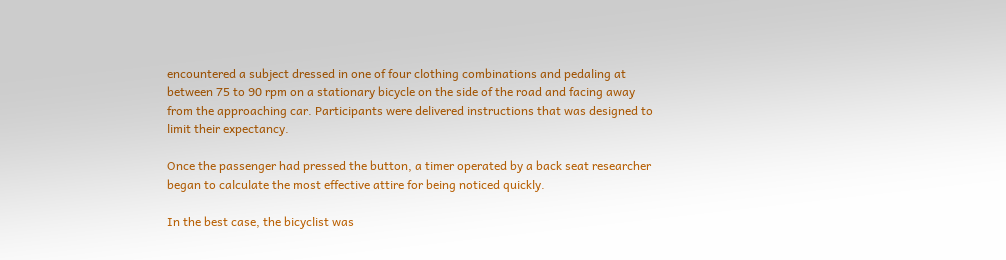encountered a subject dressed in one of four clothing combinations and pedaling at between 75 to 90 rpm on a stationary bicycle on the side of the road and facing away from the approaching car. Participants were delivered instructions that was designed to limit their expectancy.

Once the passenger had pressed the button, a timer operated by a back seat researcher began to calculate the most effective attire for being noticed quickly.

In the best case, the bicyclist was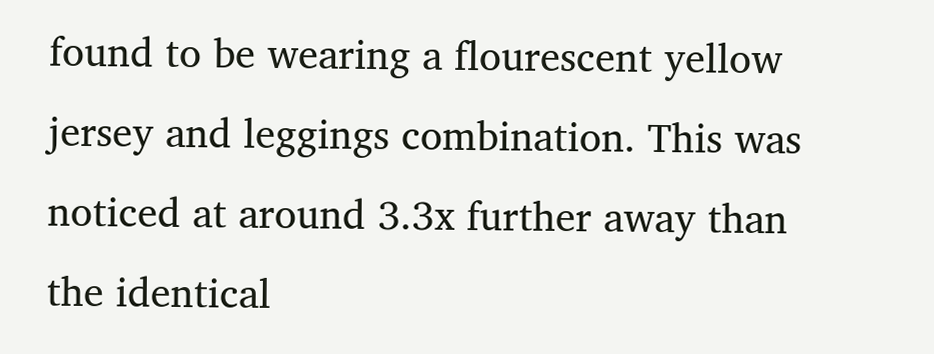found to be wearing a flourescent yellow jersey and leggings combination. This was noticed at around 3.3x further away than the identical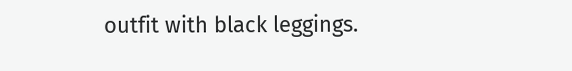outfit with black leggings.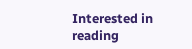Interested in reading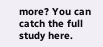more? You can catch the full study here.